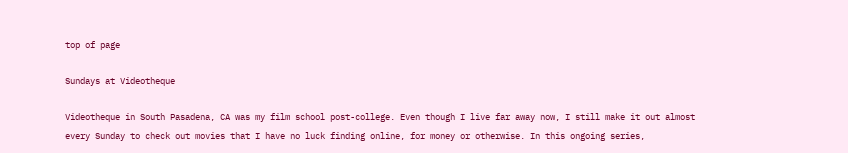top of page

Sundays at Videotheque

Videotheque in South Pasadena, CA was my film school post-college. Even though I live far away now, I still make it out almost every Sunday to check out movies that I have no luck finding online, for money or otherwise. In this ongoing series,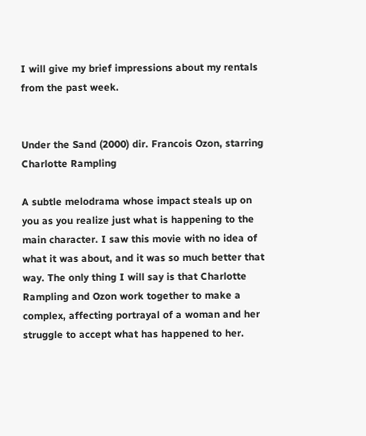I will give my brief impressions about my rentals from the past week.


Under the Sand (2000) dir. Francois Ozon, starring Charlotte Rampling

A subtle melodrama whose impact steals up on you as you realize just what is happening to the main character. I saw this movie with no idea of what it was about, and it was so much better that way. The only thing I will say is that Charlotte Rampling and Ozon work together to make a complex, affecting portrayal of a woman and her struggle to accept what has happened to her.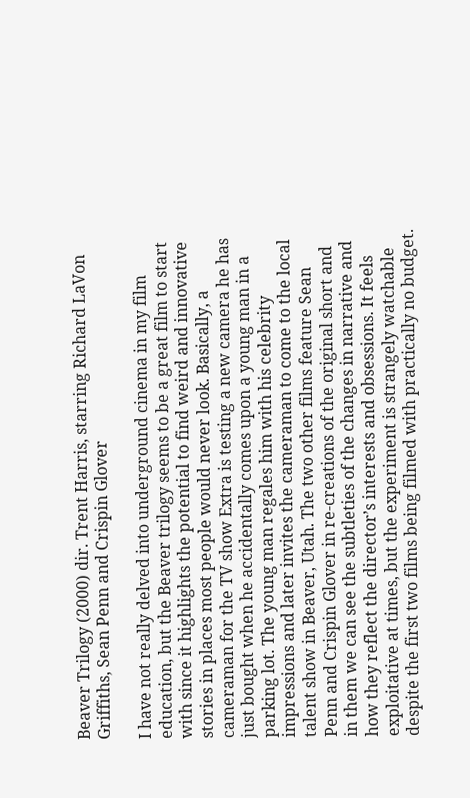Beaver Trilogy (2000) dir. Trent Harris, starring Richard LaVon Griffiths, Sean Penn and Crispin Glover

I have not really delved into underground cinema in my film education, but the Beaver trilogy seems to be a great film to start with since it highlights the potential to find weird and innovative stories in places most people would never look. Basically, a cameraman for the TV show Extra is testing a new camera he has just bought when he accidentally comes upon a young man in a parking lot. The young man regales him with his celebrity impressions and later invites the cameraman to come to the local talent show in Beaver, Utah. The two other films feature Sean Penn and Crispin Glover in re-creations of the original short and in them we can see the subtleties of the changes in narrative and how they reflect the director’s interests and obsessions. It feels exploitative at times, but the experiment is strangely watchable despite the first two films being filmed with practically no budget.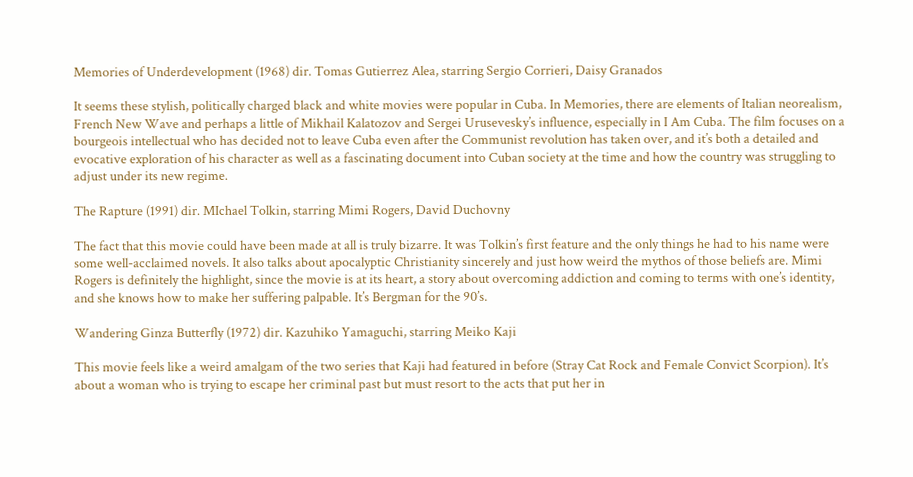Memories of Underdevelopment (1968) dir. Tomas Gutierrez Alea, starring Sergio Corrieri, Daisy Granados

It seems these stylish, politically charged black and white movies were popular in Cuba. In Memories, there are elements of Italian neorealism, French New Wave and perhaps a little of Mikhail Kalatozov and Sergei Urusevesky’s influence, especially in I Am Cuba. The film focuses on a bourgeois intellectual who has decided not to leave Cuba even after the Communist revolution has taken over, and it’s both a detailed and evocative exploration of his character as well as a fascinating document into Cuban society at the time and how the country was struggling to adjust under its new regime.

The Rapture (1991) dir. MIchael Tolkin, starring Mimi Rogers, David Duchovny

The fact that this movie could have been made at all is truly bizarre. It was Tolkin’s first feature and the only things he had to his name were some well-acclaimed novels. It also talks about apocalyptic Christianity sincerely and just how weird the mythos of those beliefs are. Mimi Rogers is definitely the highlight, since the movie is at its heart, a story about overcoming addiction and coming to terms with one’s identity, and she knows how to make her suffering palpable. It’s Bergman for the 90’s.

Wandering Ginza Butterfly (1972) dir. Kazuhiko Yamaguchi, starring Meiko Kaji

This movie feels like a weird amalgam of the two series that Kaji had featured in before (Stray Cat Rock and Female Convict Scorpion). It’s about a woman who is trying to escape her criminal past but must resort to the acts that put her in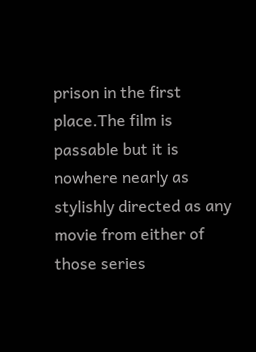prison in the first place.The film is passable but it is nowhere nearly as stylishly directed as any movie from either of those series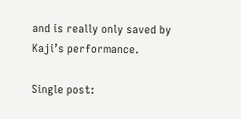and is really only saved by Kaji’s performance.

Single post: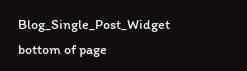Blog_Single_Post_Widget
bottom of page